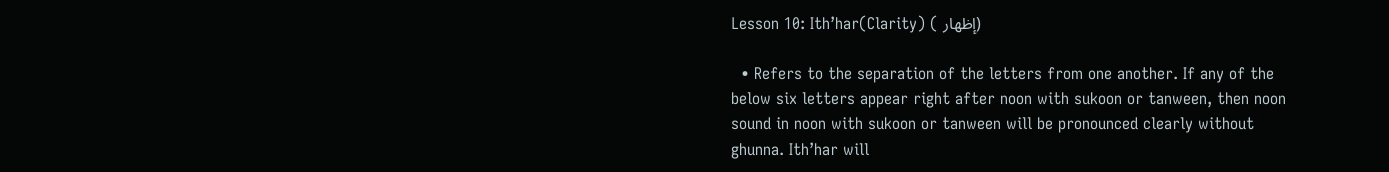Lesson 10: Ith’har(Clarity) ( إظهار)

  • Refers to the separation of the letters from one another. If any of the below six letters appear right after noon with sukoon or tanween, then noon sound in noon with sukoon or tanween will be pronounced clearly without ghunna. Ith’har will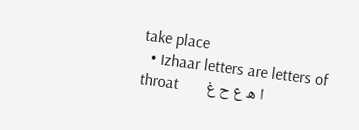take place
  • Izhaar letters are letters of throat       ا ه ع ح غ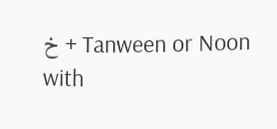خ + Tanween or Noon with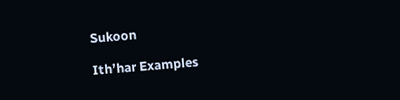Sukoon

Ith’har Examples